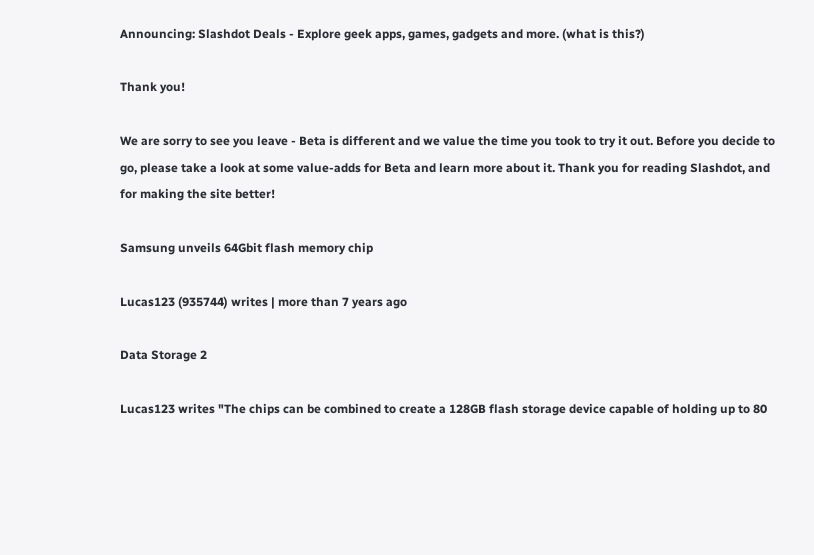Announcing: Slashdot Deals - Explore geek apps, games, gadgets and more. (what is this?)

Thank you!

We are sorry to see you leave - Beta is different and we value the time you took to try it out. Before you decide to go, please take a look at some value-adds for Beta and learn more about it. Thank you for reading Slashdot, and for making the site better!

Samsung unveils 64Gbit flash memory chip

Lucas123 (935744) writes | more than 7 years ago

Data Storage 2

Lucas123 writes "The chips can be combined to create a 128GB flash storage device capable of holding up to 80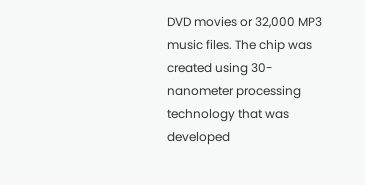DVD movies or 32,000 MP3 music files. The chip was created using 30-nanometer processing technology that was developed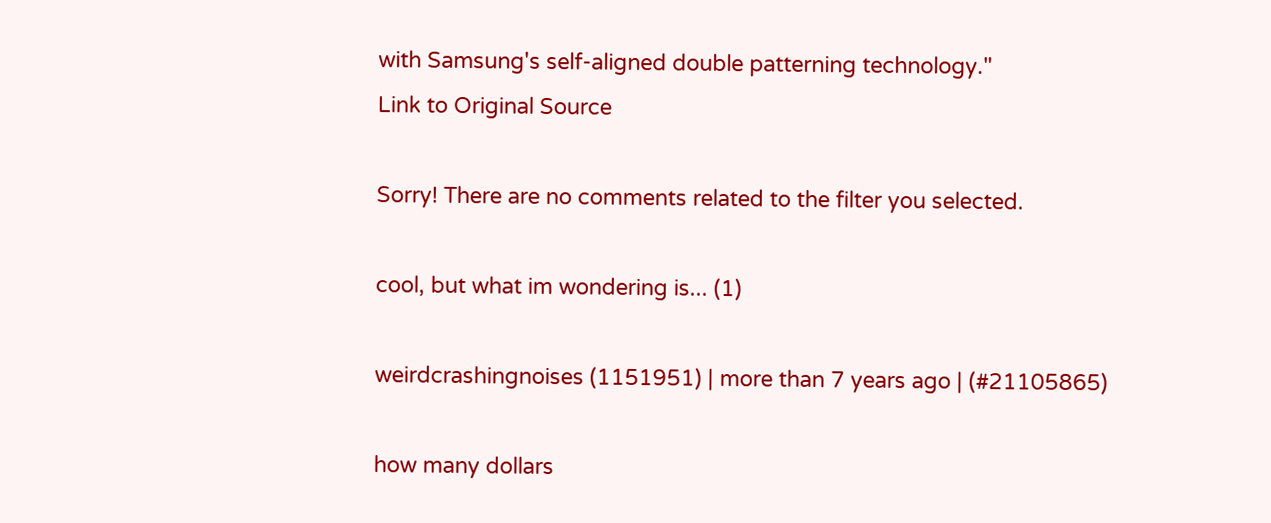with Samsung's self-aligned double patterning technology."
Link to Original Source

Sorry! There are no comments related to the filter you selected.

cool, but what im wondering is... (1)

weirdcrashingnoises (1151951) | more than 7 years ago | (#21105865)

how many dollars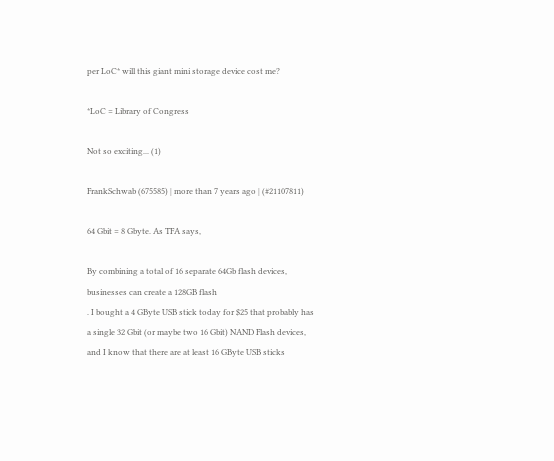per LoC* will this giant mini storage device cost me?

*LoC = Library of Congress

Not so exciting... (1)

FrankSchwab (675585) | more than 7 years ago | (#21107811)

64 Gbit = 8 Gbyte. As TFA says,

By combining a total of 16 separate 64Gb flash devices, businesses can create a 128GB flash
. I bought a 4 GByte USB stick today for $25 that probably has a single 32 Gbit (or maybe two 16 Gbit) NAND Flash devices, and I know that there are at least 16 GByte USB sticks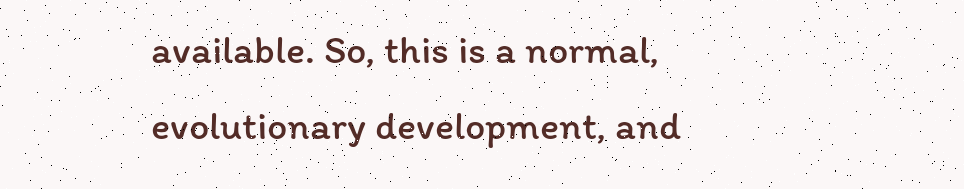available. So, this is a normal, evolutionary development, and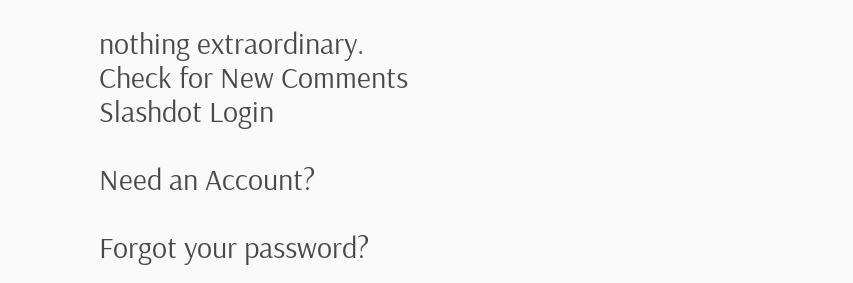nothing extraordinary.
Check for New Comments
Slashdot Login

Need an Account?

Forgot your password?